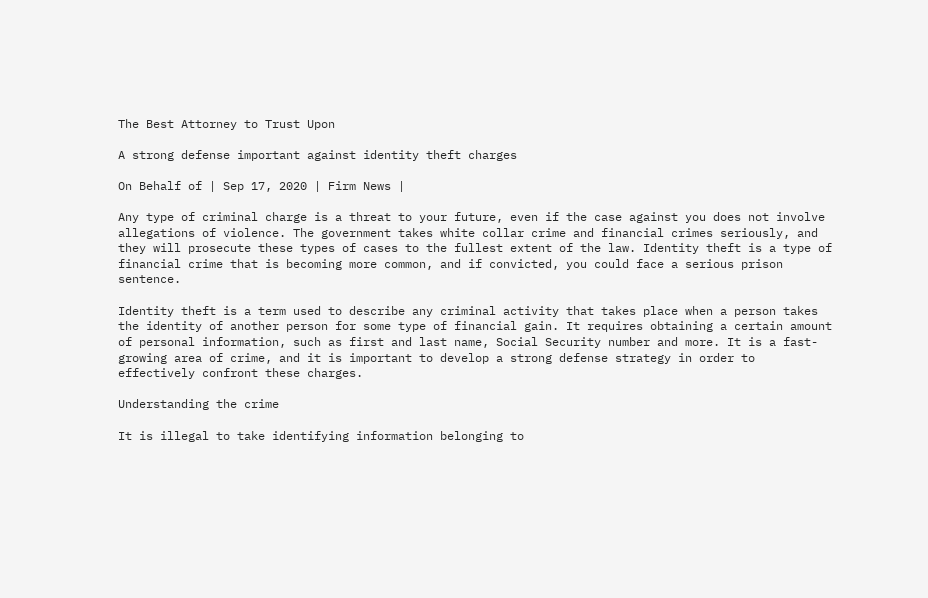The Best Attorney to Trust Upon

A strong defense important against identity theft charges

On Behalf of | Sep 17, 2020 | Firm News |

Any type of criminal charge is a threat to your future, even if the case against you does not involve allegations of violence. The government takes white collar crime and financial crimes seriously, and they will prosecute these types of cases to the fullest extent of the law. Identity theft is a type of financial crime that is becoming more common, and if convicted, you could face a serious prison sentence.

Identity theft is a term used to describe any criminal activity that takes place when a person takes the identity of another person for some type of financial gain. It requires obtaining a certain amount of personal information, such as first and last name, Social Security number and more. It is a fast-growing area of crime, and it is important to develop a strong defense strategy in order to effectively confront these charges.

Understanding the crime

It is illegal to take identifying information belonging to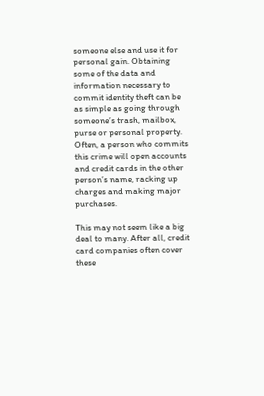someone else and use it for personal gain. Obtaining some of the data and information necessary to commit identity theft can be as simple as going through someone’s trash, mailbox, purse or personal property. Often, a person who commits this crime will open accounts and credit cards in the other person’s name, racking up charges and making major purchases.

This may not seem like a big deal to many. After all, credit card companies often cover these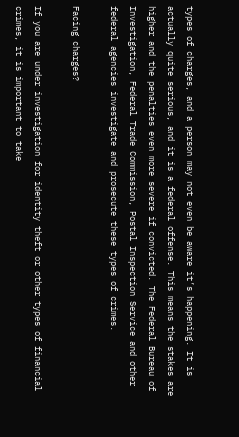types of charges, and a person may not even be aware it’s happening. It is actually quite serious, and it is a federal offense. This means the stakes are higher and the penalties even more severe if convicted. The Federal Bureau of Investigation, Federal Trade Commission, Postal Inspection Service and other federal agencies investigate and prosecute these types of crimes.

Facing charges?

If you are under investigation for identity theft or other types of financial crimes, it is important to take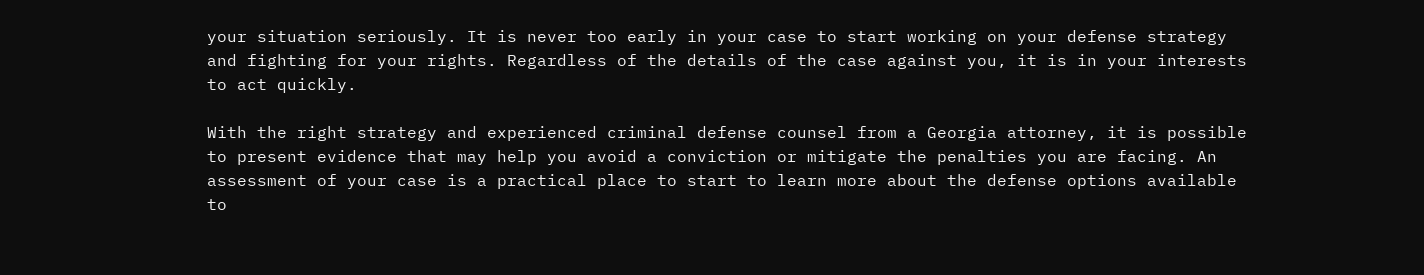your situation seriously. It is never too early in your case to start working on your defense strategy and fighting for your rights. Regardless of the details of the case against you, it is in your interests to act quickly.

With the right strategy and experienced criminal defense counsel from a Georgia attorney, it is possible to present evidence that may help you avoid a conviction or mitigate the penalties you are facing. An assessment of your case is a practical place to start to learn more about the defense options available to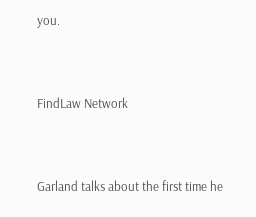you.


FindLaw Network


Garland talks about the first time he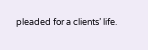pleaded for a clients’ life.